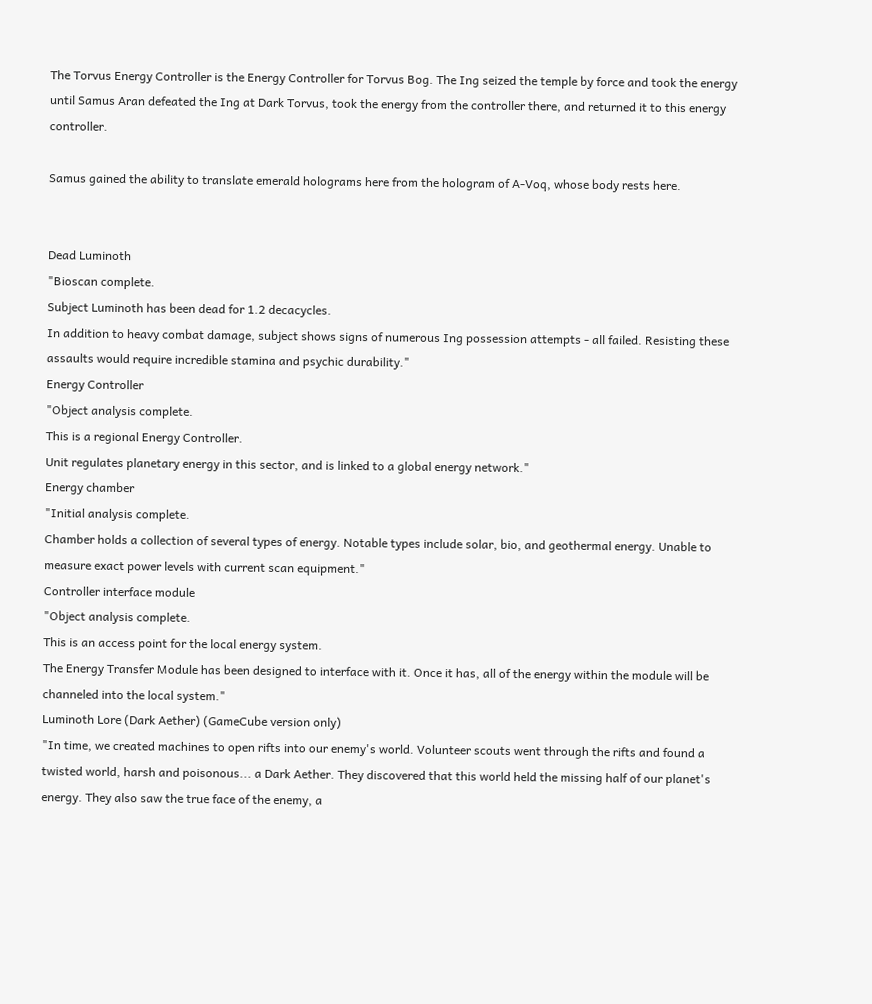The Torvus Energy Controller is the Energy Controller for Torvus Bog. The Ing seized the temple by force and took the energy until Samus Aran defeated the Ing at Dark Torvus, took the energy from the controller there, and returned it to this energy controller.

Samus gained the ability to translate emerald holograms here from the hologram of A-Voq, whose body rests here.


Dead Luminoth
"Bioscan complete.
Subject Luminoth has been dead for 1.2 decacycles.
In addition to heavy combat damage, subject shows signs of numerous Ing possession attempts - all failed. Resisting these assaults would require incredible stamina and psychic durability."
Energy Controller
"Object analysis complete.
This is a regional Energy Controller.
Unit regulates planetary energy in this sector, and is linked to a global energy network."
Energy chamber
"Initial analysis complete.
Chamber holds a collection of several types of energy. Notable types include solar, bio, and geothermal energy. Unable to measure exact power levels with current scan equipment."
Controller interface module
"Object analysis complete.
This is an access point for the local energy system.
The Energy Transfer Module has been designed to interface with it. Once it has, all of the energy within the module will be channeled into the local system."
Luminoth Lore (Dark Aether) (GameCube version only)
"In time, we created machines to open rifts into our enemy's world. Volunteer scouts went through the rifts and found a twisted world, harsh and poisonous... a Dark Aether. They discovered that this world held the missing half of our planet's energy. They also saw the true face of the enemy, a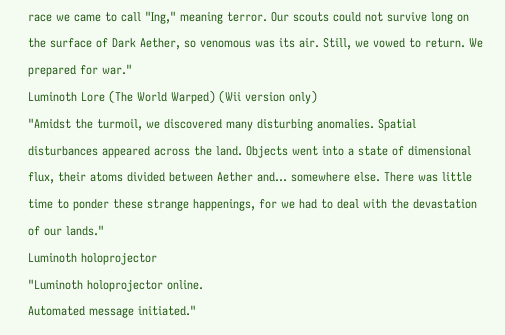race we came to call "Ing," meaning terror. Our scouts could not survive long on the surface of Dark Aether, so venomous was its air. Still, we vowed to return. We prepared for war."
Luminoth Lore (The World Warped) (Wii version only)
"Amidst the turmoil, we discovered many disturbing anomalies. Spatial disturbances appeared across the land. Objects went into a state of dimensional flux, their atoms divided between Aether and... somewhere else. There was little time to ponder these strange happenings, for we had to deal with the devastation of our lands."
Luminoth holoprojector
"Luminoth holoprojector online.
Automated message initiated."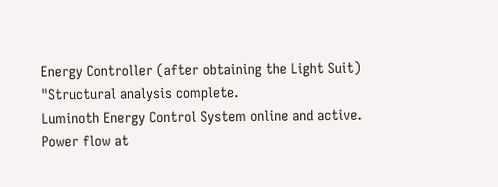Energy Controller (after obtaining the Light Suit)
"Structural analysis complete.
Luminoth Energy Control System online and active. Power flow at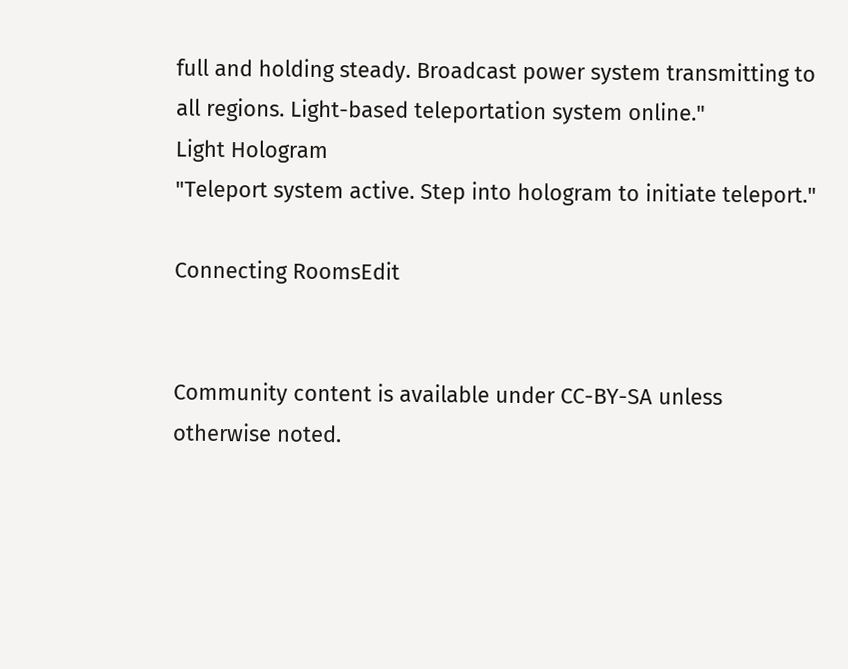full and holding steady. Broadcast power system transmitting to all regions. Light-based teleportation system online."
Light Hologram
"Teleport system active. Step into hologram to initiate teleport."

Connecting RoomsEdit


Community content is available under CC-BY-SA unless otherwise noted.